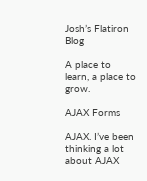Josh’s Flatiron Blog

A place to learn, a place to grow.

AJAX Forms

AJAX. I’ve been thinking a lot about AJAX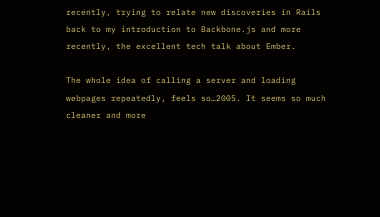recently, trying to relate new discoveries in Rails back to my introduction to Backbone.js and more recently, the excellent tech talk about Ember.

The whole idea of calling a server and loading webpages repeatedly, feels so…2005. It seems so much cleaner and more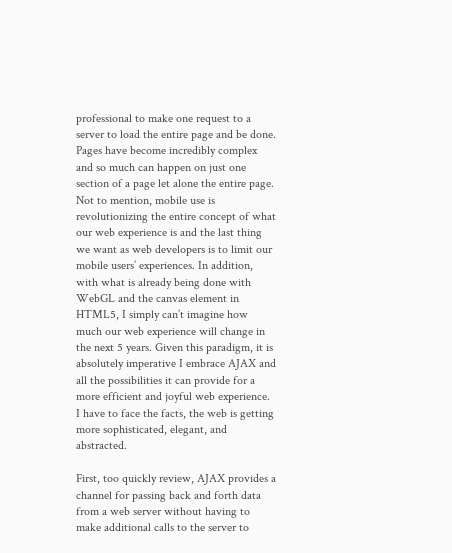professional to make one request to a server to load the entire page and be done. Pages have become incredibly complex and so much can happen on just one section of a page let alone the entire page. Not to mention, mobile use is revolutionizing the entire concept of what our web experience is and the last thing we want as web developers is to limit our mobile users’ experiences. In addition, with what is already being done with WebGL and the canvas element in HTML5, I simply can’t imagine how much our web experience will change in the next 5 years. Given this paradigm, it is absolutely imperative I embrace AJAX and all the possibilities it can provide for a more efficient and joyful web experience. I have to face the facts, the web is getting more sophisticated, elegant, and abstracted.

First, too quickly review, AJAX provides a channel for passing back and forth data from a web server without having to make additional calls to the server to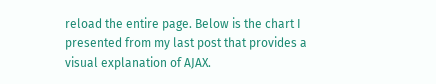reload the entire page. Below is the chart I presented from my last post that provides a visual explanation of AJAX.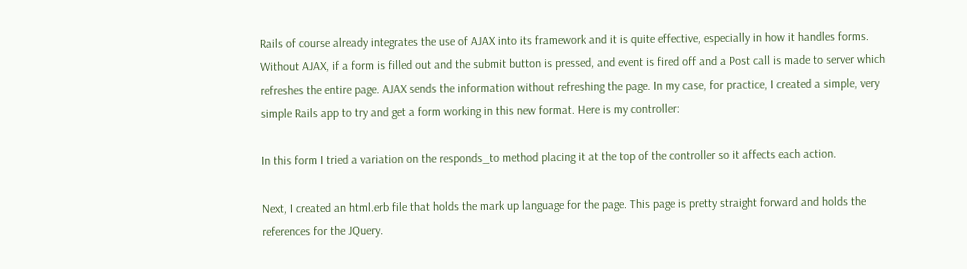Rails of course already integrates the use of AJAX into its framework and it is quite effective, especially in how it handles forms. Without AJAX, if a form is filled out and the submit button is pressed, and event is fired off and a Post call is made to server which refreshes the entire page. AJAX sends the information without refreshing the page. In my case, for practice, I created a simple, very simple Rails app to try and get a form working in this new format. Here is my controller:

In this form I tried a variation on the responds_to method placing it at the top of the controller so it affects each action.

Next, I created an html.erb file that holds the mark up language for the page. This page is pretty straight forward and holds the references for the JQuery.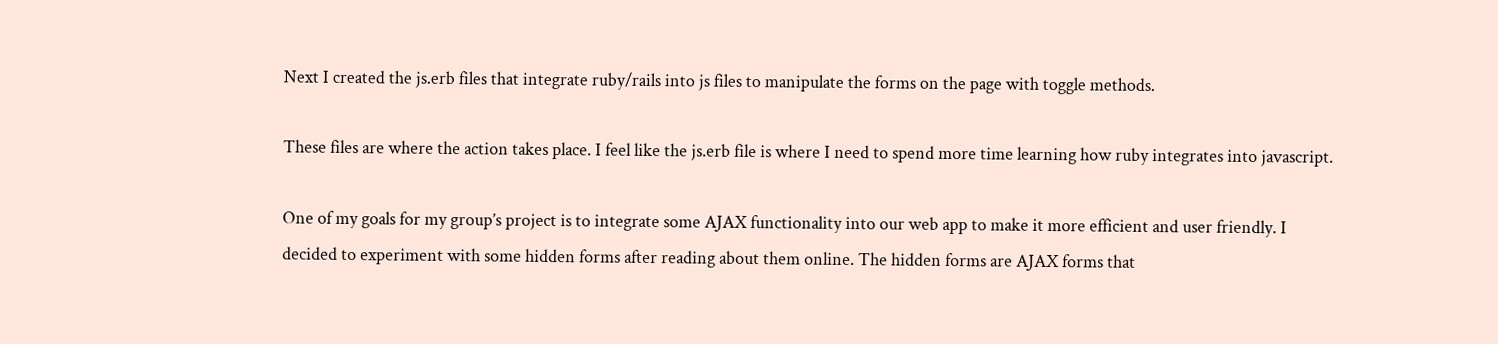Next I created the js.erb files that integrate ruby/rails into js files to manipulate the forms on the page with toggle methods.

These files are where the action takes place. I feel like the js.erb file is where I need to spend more time learning how ruby integrates into javascript.

One of my goals for my group’s project is to integrate some AJAX functionality into our web app to make it more efficient and user friendly. I decided to experiment with some hidden forms after reading about them online. The hidden forms are AJAX forms that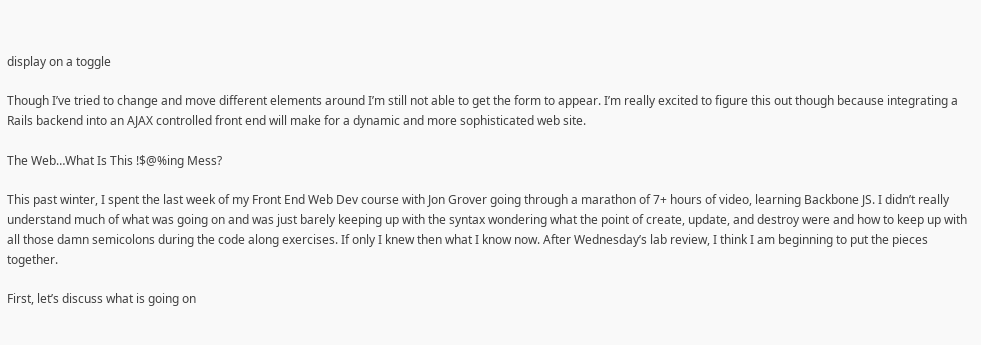display on a toggle

Though I’ve tried to change and move different elements around I’m still not able to get the form to appear. I’m really excited to figure this out though because integrating a Rails backend into an AJAX controlled front end will make for a dynamic and more sophisticated web site.

The Web…What Is This !$@%ing Mess?

This past winter, I spent the last week of my Front End Web Dev course with Jon Grover going through a marathon of 7+ hours of video, learning Backbone JS. I didn’t really understand much of what was going on and was just barely keeping up with the syntax wondering what the point of create, update, and destroy were and how to keep up with all those damn semicolons during the code along exercises. If only I knew then what I know now. After Wednesday’s lab review, I think I am beginning to put the pieces together.

First, let’s discuss what is going on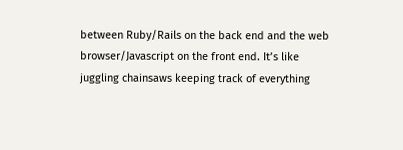between Ruby/Rails on the back end and the web browser/Javascript on the front end. It’s like juggling chainsaws keeping track of everything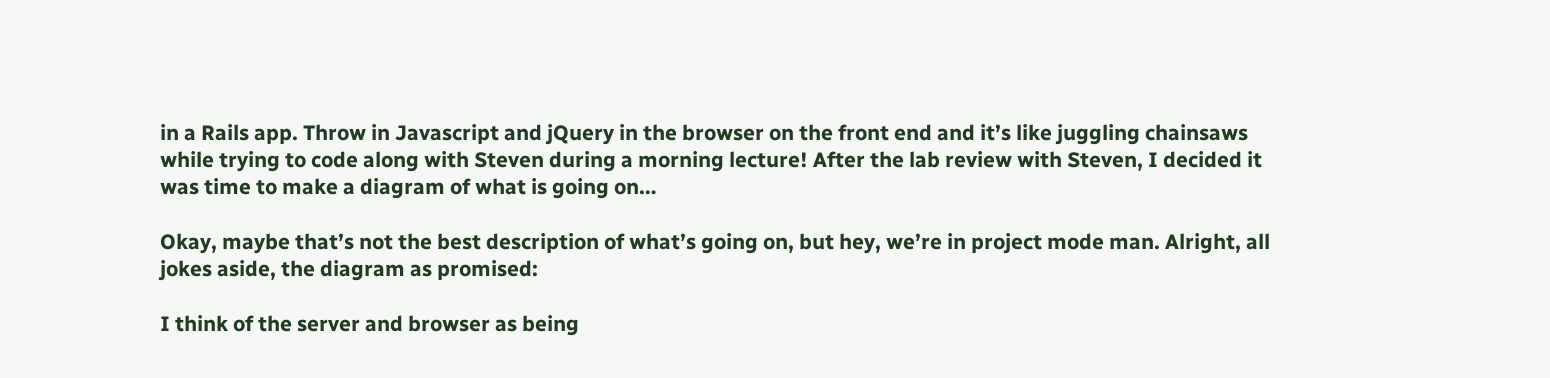in a Rails app. Throw in Javascript and jQuery in the browser on the front end and it’s like juggling chainsaws while trying to code along with Steven during a morning lecture! After the lab review with Steven, I decided it was time to make a diagram of what is going on…

Okay, maybe that’s not the best description of what’s going on, but hey, we’re in project mode man. Alright, all jokes aside, the diagram as promised:

I think of the server and browser as being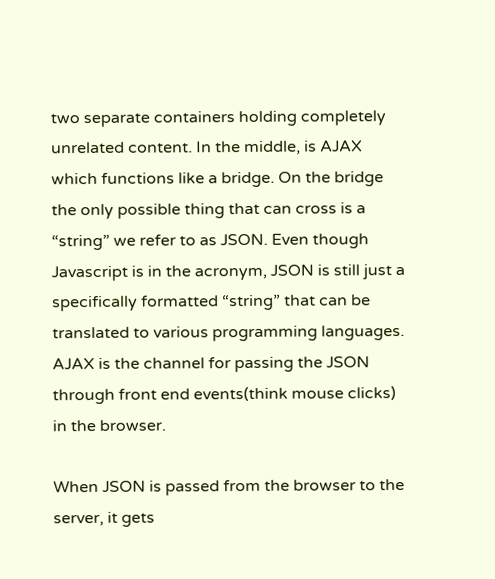two separate containers holding completely unrelated content. In the middle, is AJAX which functions like a bridge. On the bridge the only possible thing that can cross is a “string” we refer to as JSON. Even though Javascript is in the acronym, JSON is still just a specifically formatted “string” that can be translated to various programming languages. AJAX is the channel for passing the JSON through front end events(think mouse clicks) in the browser.

When JSON is passed from the browser to the server, it gets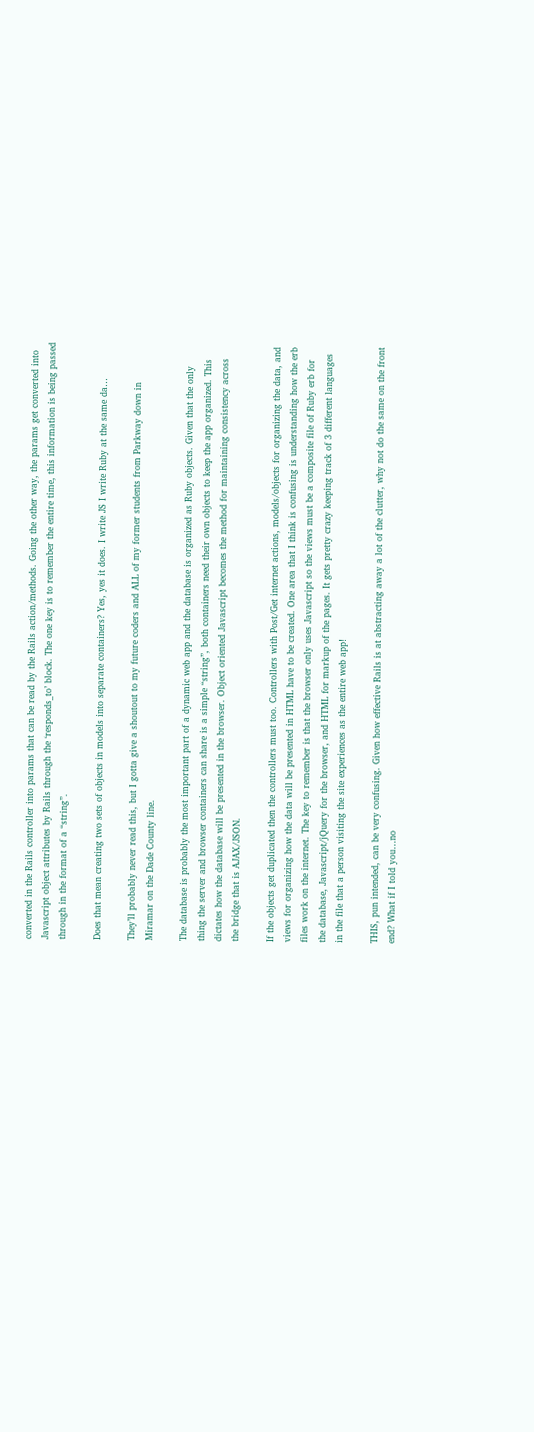converted in the Rails controller into params that can be read by the Rails action/methods. Going the other way, the params get converted into Javascript object attributes by Rails through the ‘responds_to’ block. The one key is to remember the entire time, this information is being passed through in the format of a “string”.

Does that mean creating two sets of objects in models into separate containers? Yes, yes it does. I write JS I write Ruby at the same da…

They’ll probably never read this, but I gotta give a shoutout to my future coders and ALL of my former students from Parkway down in Miramar on the Dade County line.

The database is probably the most important part of a dynamic web app and the database is organized as Ruby objects. Given that the only thing the server and browser containers can share is a simple “string”, both containers need their own objects to keep the app organized. This dictates how the database will be presented in the browser. Object oriented Javascript becomes the method for maintaining consistency across the bridge that is AJAX/JSON.

If the objects get duplicated then the controllers must too. Controllers with Post/Get internet actions, models/objects for organizing the data, and views for organizing how the data will be presented in HTML have to be created. One area that I think is confusing is understanding how the erb files work on the internet. The key to remember is that the browser only uses Javascript so the views must be a composite file of Ruby erb for the database, Javascript/jQuery for the browser, and HTML for markup of the pages. It gets pretty crazy keeping track of 3 different languages in the file that a person visiting the site experiences as the entire web app!

THIS, pun intended, can be very confusing. Given how effective Rails is at abstracting away a lot of the clutter, why not do the same on the front end? What if I told you…no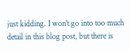just kidding. I won’t go into too much detail in this blog post, but there is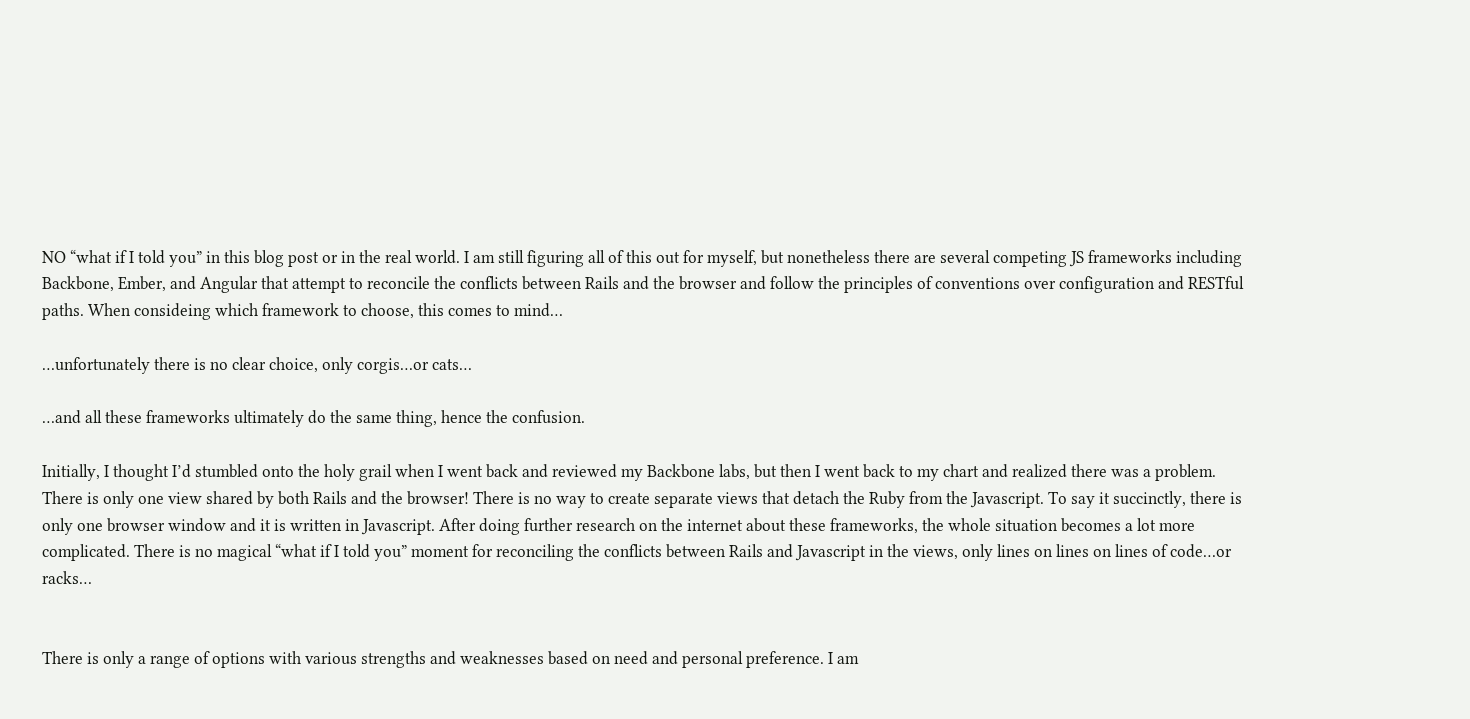NO “what if I told you” in this blog post or in the real world. I am still figuring all of this out for myself, but nonetheless there are several competing JS frameworks including Backbone, Ember, and Angular that attempt to reconcile the conflicts between Rails and the browser and follow the principles of conventions over configuration and RESTful paths. When consideing which framework to choose, this comes to mind…

…unfortunately there is no clear choice, only corgis…or cats…

…and all these frameworks ultimately do the same thing, hence the confusion.

Initially, I thought I’d stumbled onto the holy grail when I went back and reviewed my Backbone labs, but then I went back to my chart and realized there was a problem. There is only one view shared by both Rails and the browser! There is no way to create separate views that detach the Ruby from the Javascript. To say it succinctly, there is only one browser window and it is written in Javascript. After doing further research on the internet about these frameworks, the whole situation becomes a lot more complicated. There is no magical “what if I told you” moment for reconciling the conflicts between Rails and Javascript in the views, only lines on lines on lines of code…or racks…


There is only a range of options with various strengths and weaknesses based on need and personal preference. I am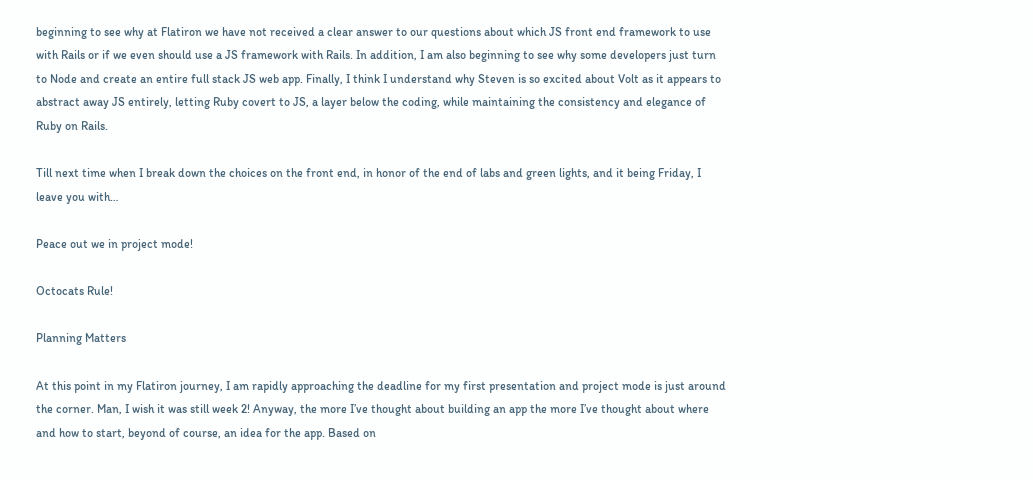beginning to see why at Flatiron we have not received a clear answer to our questions about which JS front end framework to use with Rails or if we even should use a JS framework with Rails. In addition, I am also beginning to see why some developers just turn to Node and create an entire full stack JS web app. Finally, I think I understand why Steven is so excited about Volt as it appears to abstract away JS entirely, letting Ruby covert to JS, a layer below the coding, while maintaining the consistency and elegance of Ruby on Rails.

Till next time when I break down the choices on the front end, in honor of the end of labs and green lights, and it being Friday, I leave you with…

Peace out we in project mode!

Octocats Rule!

Planning Matters

At this point in my Flatiron journey, I am rapidly approaching the deadline for my first presentation and project mode is just around the corner. Man, I wish it was still week 2! Anyway, the more I’ve thought about building an app the more I’ve thought about where and how to start, beyond of course, an idea for the app. Based on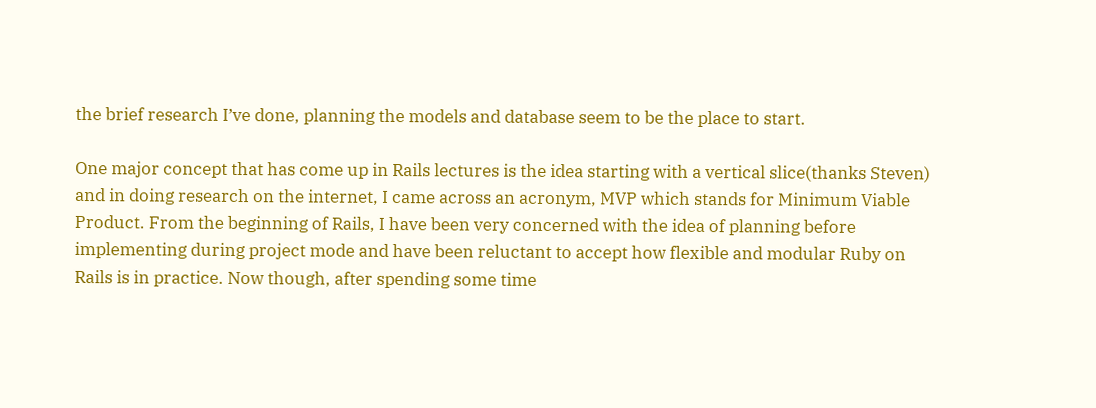the brief research I’ve done, planning the models and database seem to be the place to start.

One major concept that has come up in Rails lectures is the idea starting with a vertical slice(thanks Steven) and in doing research on the internet, I came across an acronym, MVP which stands for Minimum Viable Product. From the beginning of Rails, I have been very concerned with the idea of planning before implementing during project mode and have been reluctant to accept how flexible and modular Ruby on Rails is in practice. Now though, after spending some time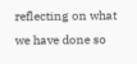reflecting on what we have done so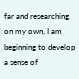far and researching on my own, I am beginning to develop a sense of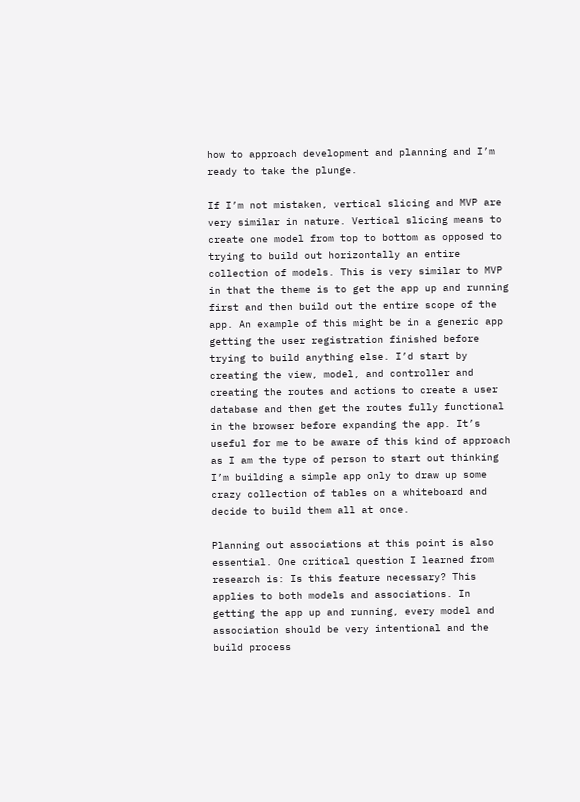how to approach development and planning and I’m ready to take the plunge.

If I’m not mistaken, vertical slicing and MVP are very similar in nature. Vertical slicing means to create one model from top to bottom as opposed to trying to build out horizontally an entire collection of models. This is very similar to MVP in that the theme is to get the app up and running first and then build out the entire scope of the app. An example of this might be in a generic app getting the user registration finished before trying to build anything else. I’d start by creating the view, model, and controller and creating the routes and actions to create a user database and then get the routes fully functional in the browser before expanding the app. It’s useful for me to be aware of this kind of approach as I am the type of person to start out thinking I’m building a simple app only to draw up some crazy collection of tables on a whiteboard and decide to build them all at once.

Planning out associations at this point is also essential. One critical question I learned from research is: Is this feature necessary? This applies to both models and associations. In getting the app up and running, every model and association should be very intentional and the build process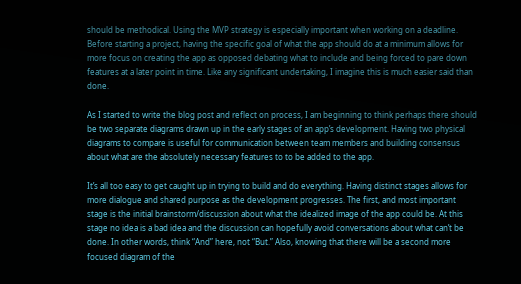should be methodical. Using the MVP strategy is especially important when working on a deadline. Before starting a project, having the specific goal of what the app should do at a minimum allows for more focus on creating the app as opposed debating what to include and being forced to pare down features at a later point in time. Like any significant undertaking, I imagine this is much easier said than done.

As I started to write the blog post and reflect on process, I am beginning to think perhaps there should be two separate diagrams drawn up in the early stages of an app’s development. Having two physical diagrams to compare is useful for communication between team members and building consensus about what are the absolutely necessary features to to be added to the app.

It’s all too easy to get caught up in trying to build and do everything. Having distinct stages allows for more dialogue and shared purpose as the development progresses. The first, and most important stage is the initial brainstorm/discussion about what the idealized image of the app could be. At this stage no idea is a bad idea and the discussion can hopefully avoid conversations about what can’t be done. In other words, think “And” here, not “But.” Also, knowing that there will be a second more focused diagram of the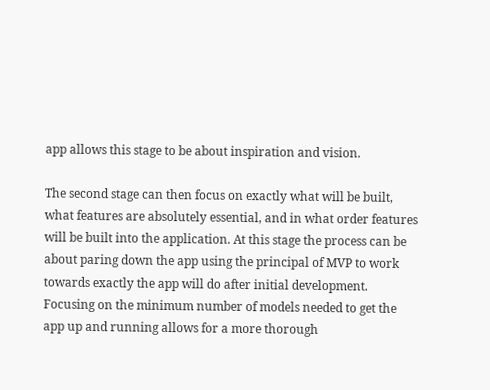app allows this stage to be about inspiration and vision.

The second stage can then focus on exactly what will be built, what features are absolutely essential, and in what order features will be built into the application. At this stage the process can be about paring down the app using the principal of MVP to work towards exactly the app will do after initial development. Focusing on the minimum number of models needed to get the app up and running allows for a more thorough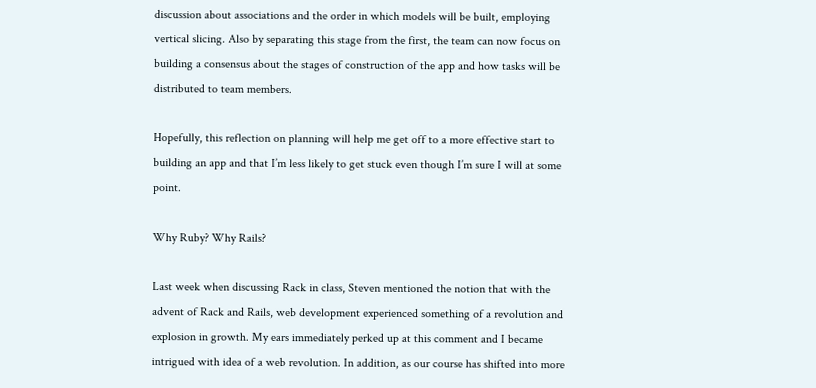discussion about associations and the order in which models will be built, employing vertical slicing. Also by separating this stage from the first, the team can now focus on building a consensus about the stages of construction of the app and how tasks will be distributed to team members.

Hopefully, this reflection on planning will help me get off to a more effective start to building an app and that I’m less likely to get stuck even though I’m sure I will at some point.

Why Ruby? Why Rails?

Last week when discussing Rack in class, Steven mentioned the notion that with the advent of Rack and Rails, web development experienced something of a revolution and explosion in growth. My ears immediately perked up at this comment and I became intrigued with idea of a web revolution. In addition, as our course has shifted into more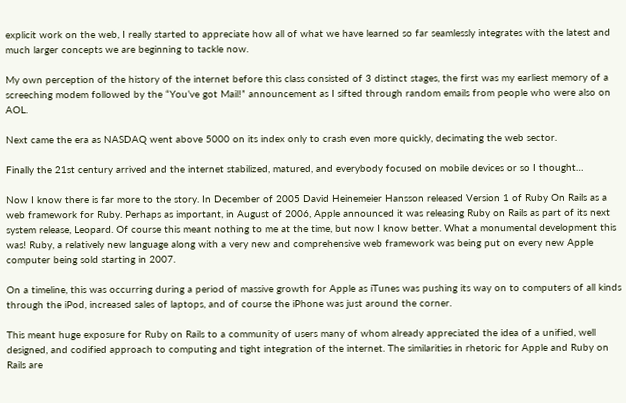explicit work on the web, I really started to appreciate how all of what we have learned so far seamlessly integrates with the latest and much larger concepts we are beginning to tackle now.

My own perception of the history of the internet before this class consisted of 3 distinct stages, the first was my earliest memory of a screeching modem followed by the “You’ve got Mail!” announcement as I sifted through random emails from people who were also on AOL.

Next came the era as NASDAQ went above 5000 on its index only to crash even more quickly, decimating the web sector.

Finally the 21st century arrived and the internet stabilized, matured, and everybody focused on mobile devices or so I thought…

Now I know there is far more to the story. In December of 2005 David Heinemeier Hansson released Version 1 of Ruby On Rails as a web framework for Ruby. Perhaps as important, in August of 2006, Apple announced it was releasing Ruby on Rails as part of its next system release, Leopard. Of course this meant nothing to me at the time, but now I know better. What a monumental development this was! Ruby, a relatively new language along with a very new and comprehensive web framework was being put on every new Apple computer being sold starting in 2007.

On a timeline, this was occurring during a period of massive growth for Apple as iTunes was pushing its way on to computers of all kinds through the iPod, increased sales of laptops, and of course the iPhone was just around the corner.

This meant huge exposure for Ruby on Rails to a community of users many of whom already appreciated the idea of a unified, well designed, and codified approach to computing and tight integration of the internet. The similarities in rhetoric for Apple and Ruby on Rails are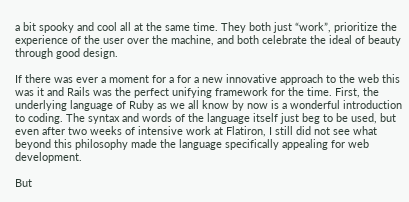a bit spooky and cool all at the same time. They both just “work”, prioritize the experience of the user over the machine, and both celebrate the ideal of beauty through good design.

If there was ever a moment for a for a new innovative approach to the web this was it and Rails was the perfect unifying framework for the time. First, the underlying language of Ruby as we all know by now is a wonderful introduction to coding. The syntax and words of the language itself just beg to be used, but even after two weeks of intensive work at Flatiron, I still did not see what beyond this philosophy made the language specifically appealing for web development.

But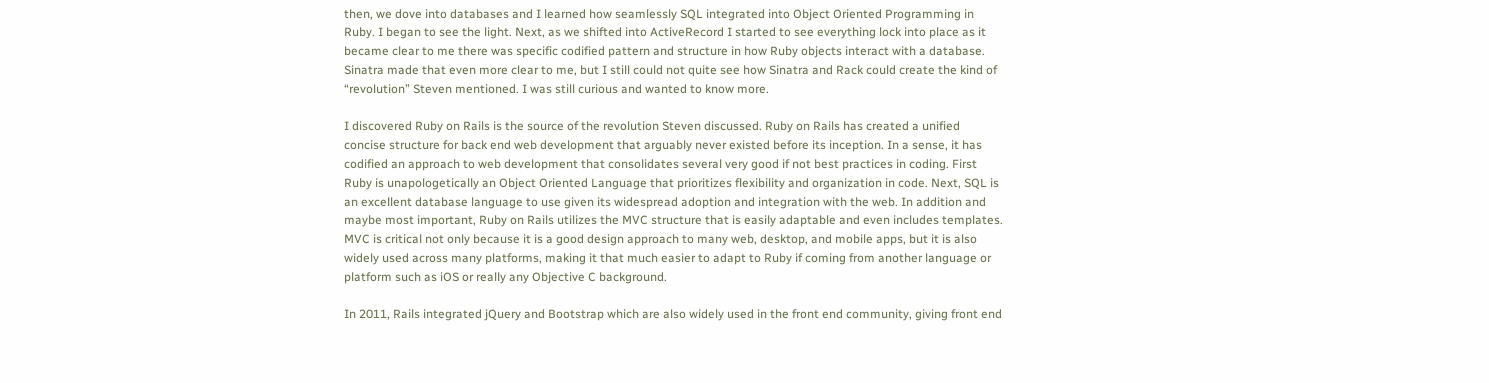then, we dove into databases and I learned how seamlessly SQL integrated into Object Oriented Programming in Ruby. I began to see the light. Next, as we shifted into ActiveRecord I started to see everything lock into place as it became clear to me there was specific codified pattern and structure in how Ruby objects interact with a database. Sinatra made that even more clear to me, but I still could not quite see how Sinatra and Rack could create the kind of “revolution” Steven mentioned. I was still curious and wanted to know more.

I discovered Ruby on Rails is the source of the revolution Steven discussed. Ruby on Rails has created a unified concise structure for back end web development that arguably never existed before its inception. In a sense, it has codified an approach to web development that consolidates several very good if not best practices in coding. First Ruby is unapologetically an Object Oriented Language that prioritizes flexibility and organization in code. Next, SQL is an excellent database language to use given its widespread adoption and integration with the web. In addition and maybe most important, Ruby on Rails utilizes the MVC structure that is easily adaptable and even includes templates. MVC is critical not only because it is a good design approach to many web, desktop, and mobile apps, but it is also widely used across many platforms, making it that much easier to adapt to Ruby if coming from another language or platform such as iOS or really any Objective C background.

In 2011, Rails integrated jQuery and Bootstrap which are also widely used in the front end community, giving front end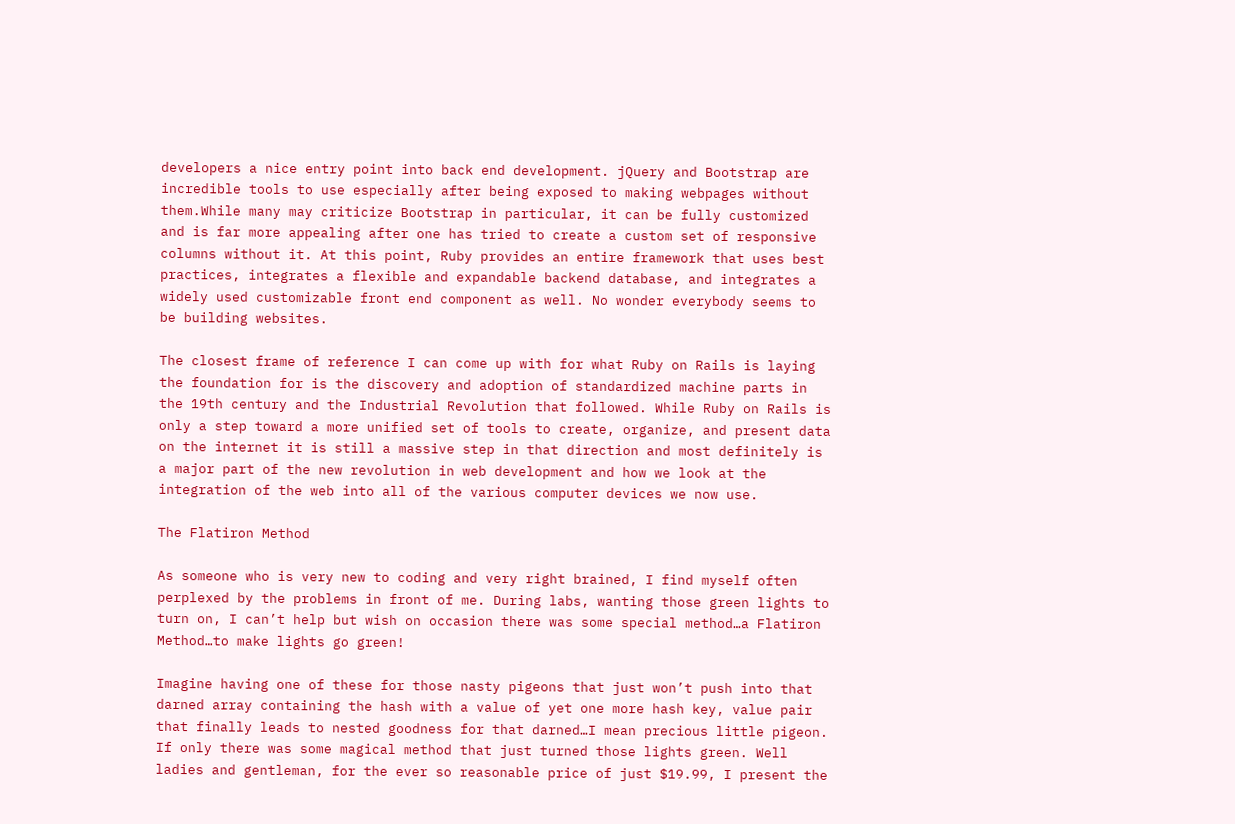developers a nice entry point into back end development. jQuery and Bootstrap are incredible tools to use especially after being exposed to making webpages without them.While many may criticize Bootstrap in particular, it can be fully customized and is far more appealing after one has tried to create a custom set of responsive columns without it. At this point, Ruby provides an entire framework that uses best practices, integrates a flexible and expandable backend database, and integrates a widely used customizable front end component as well. No wonder everybody seems to be building websites.

The closest frame of reference I can come up with for what Ruby on Rails is laying the foundation for is the discovery and adoption of standardized machine parts in the 19th century and the Industrial Revolution that followed. While Ruby on Rails is only a step toward a more unified set of tools to create, organize, and present data on the internet it is still a massive step in that direction and most definitely is a major part of the new revolution in web development and how we look at the integration of the web into all of the various computer devices we now use.

The Flatiron Method

As someone who is very new to coding and very right brained, I find myself often perplexed by the problems in front of me. During labs, wanting those green lights to turn on, I can’t help but wish on occasion there was some special method…a Flatiron Method…to make lights go green!

Imagine having one of these for those nasty pigeons that just won’t push into that darned array containing the hash with a value of yet one more hash key, value pair that finally leads to nested goodness for that darned…I mean precious little pigeon. If only there was some magical method that just turned those lights green. Well ladies and gentleman, for the ever so reasonable price of just $19.99, I present the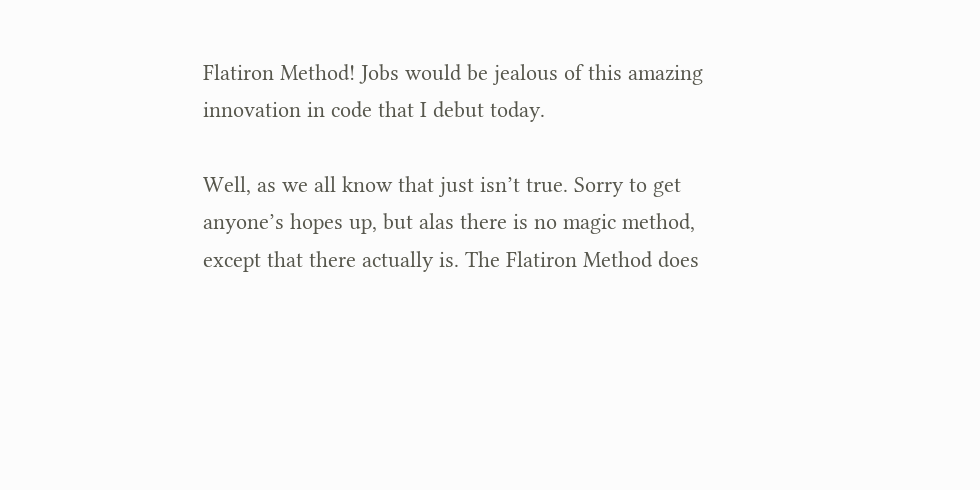Flatiron Method! Jobs would be jealous of this amazing innovation in code that I debut today.

Well, as we all know that just isn’t true. Sorry to get anyone’s hopes up, but alas there is no magic method, except that there actually is. The Flatiron Method does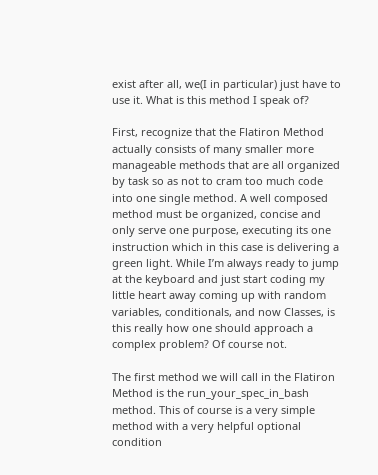exist after all, we(I in particular) just have to use it. What is this method I speak of?

First, recognize that the Flatiron Method actually consists of many smaller more manageable methods that are all organized by task so as not to cram too much code into one single method. A well composed method must be organized, concise and only serve one purpose, executing its one instruction which in this case is delivering a green light. While I’m always ready to jump at the keyboard and just start coding my little heart away coming up with random variables, conditionals, and now Classes, is this really how one should approach a complex problem? Of course not.

The first method we will call in the Flatiron Method is the run_your_spec_in_bash method. This of course is a very simple method with a very helpful optional condition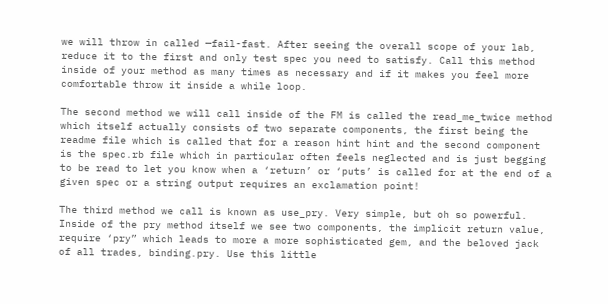we will throw in called —fail-fast. After seeing the overall scope of your lab, reduce it to the first and only test spec you need to satisfy. Call this method inside of your method as many times as necessary and if it makes you feel more comfortable throw it inside a while loop.

The second method we will call inside of the FM is called the read_me_twice method which itself actually consists of two separate components, the first being the readme file which is called that for a reason hint hint and the second component is the spec.rb file which in particular often feels neglected and is just begging to be read to let you know when a ‘return’ or ‘puts’ is called for at the end of a given spec or a string output requires an exclamation point!

The third method we call is known as use_pry. Very simple, but oh so powerful. Inside of the pry method itself we see two components, the implicit return value, require ‘pry” which leads to more a more sophisticated gem, and the beloved jack of all trades, binding.pry. Use this little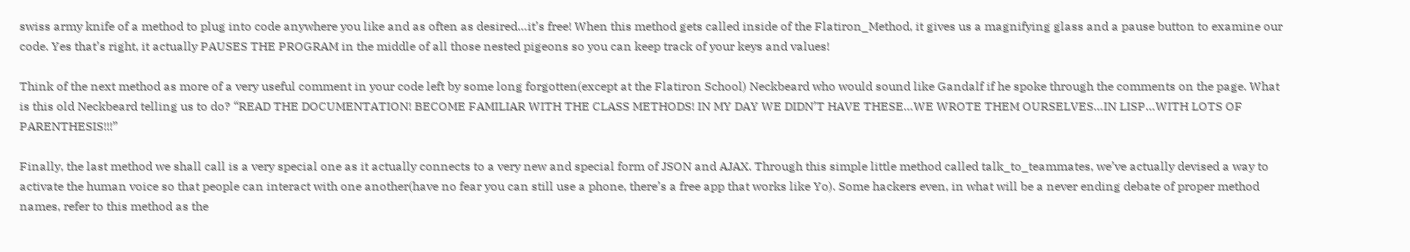swiss army knife of a method to plug into code anywhere you like and as often as desired…it’s free! When this method gets called inside of the Flatiron_Method, it gives us a magnifying glass and a pause button to examine our code. Yes that’s right, it actually PAUSES THE PROGRAM in the middle of all those nested pigeons so you can keep track of your keys and values!

Think of the next method as more of a very useful comment in your code left by some long forgotten(except at the Flatiron School) Neckbeard who would sound like Gandalf if he spoke through the comments on the page. What is this old Neckbeard telling us to do? “READ THE DOCUMENTATION! BECOME FAMILIAR WITH THE CLASS METHODS! IN MY DAY WE DIDN’T HAVE THESE…WE WROTE THEM OURSELVES…IN LISP…WITH LOTS OF PARENTHESIS!!!”

Finally, the last method we shall call is a very special one as it actually connects to a very new and special form of JSON and AJAX. Through this simple little method called talk_to_teammates, we’ve actually devised a way to activate the human voice so that people can interact with one another(have no fear you can still use a phone, there’s a free app that works like Yo). Some hackers even, in what will be a never ending debate of proper method names, refer to this method as the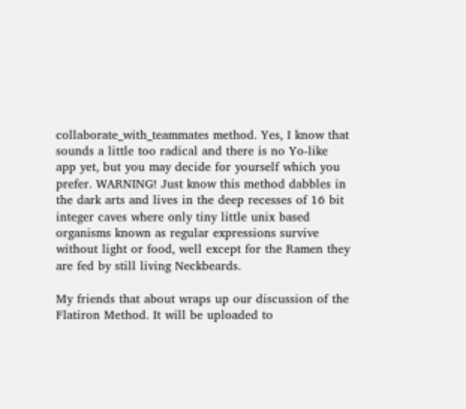collaborate_with_teammates method. Yes, I know that sounds a little too radical and there is no Yo-like app yet, but you may decide for yourself which you prefer. WARNING! Just know this method dabbles in the dark arts and lives in the deep recesses of 16 bit integer caves where only tiny little unix based organisms known as regular expressions survive without light or food, well except for the Ramen they are fed by still living Neckbeards.

My friends that about wraps up our discussion of the Flatiron Method. It will be uploaded to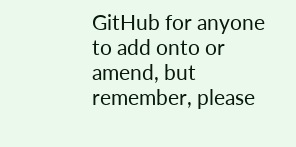GitHub for anyone to add onto or amend, but remember, please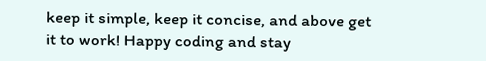keep it simple, keep it concise, and above get it to work! Happy coding and stay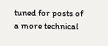tuned for posts of a more technical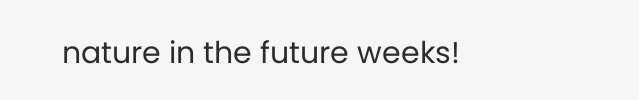nature in the future weeks!